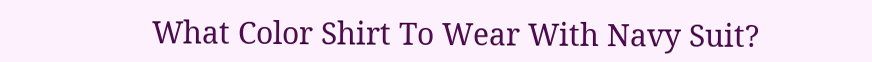What Color Shirt To Wear With Navy Suit?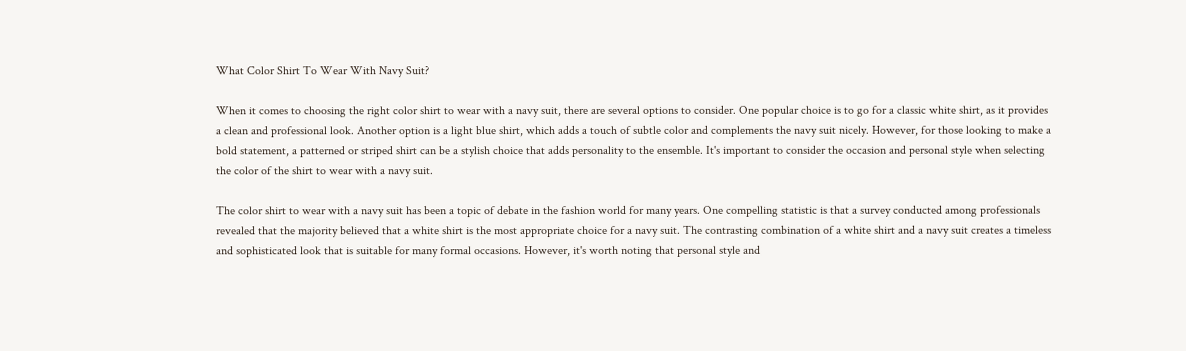What Color Shirt To Wear With Navy Suit?

When it comes to choosing the right color shirt to wear with a navy suit, there are several options to consider. One popular choice is to go for a classic white shirt, as it provides a clean and professional look. Another option is a light blue shirt, which adds a touch of subtle color and complements the navy suit nicely. However, for those looking to make a bold statement, a patterned or striped shirt can be a stylish choice that adds personality to the ensemble. It's important to consider the occasion and personal style when selecting the color of the shirt to wear with a navy suit.

The color shirt to wear with a navy suit has been a topic of debate in the fashion world for many years. One compelling statistic is that a survey conducted among professionals revealed that the majority believed that a white shirt is the most appropriate choice for a navy suit. The contrasting combination of a white shirt and a navy suit creates a timeless and sophisticated look that is suitable for many formal occasions. However, it's worth noting that personal style and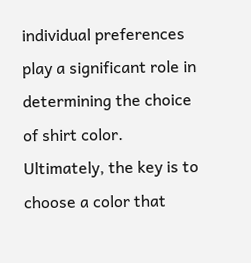individual preferences play a significant role in determining the choice of shirt color. Ultimately, the key is to choose a color that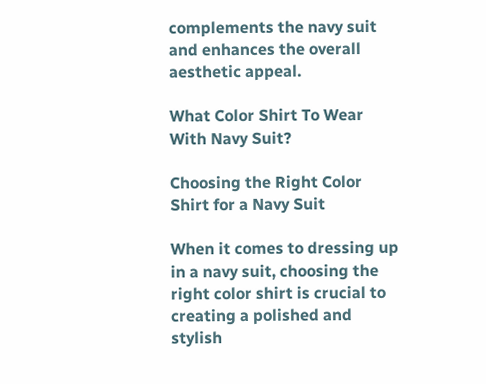complements the navy suit and enhances the overall aesthetic appeal.

What Color Shirt To Wear With Navy Suit?

Choosing the Right Color Shirt for a Navy Suit

When it comes to dressing up in a navy suit, choosing the right color shirt is crucial to creating a polished and stylish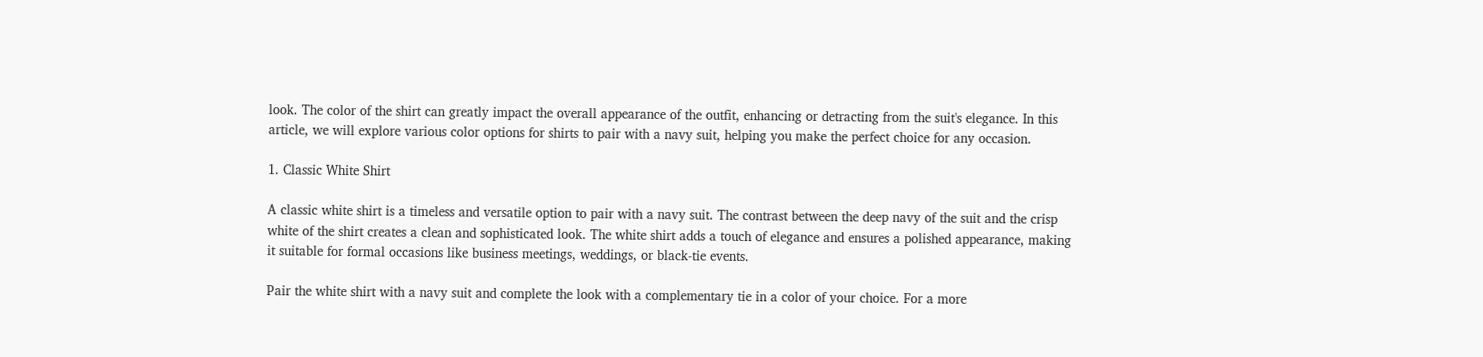look. The color of the shirt can greatly impact the overall appearance of the outfit, enhancing or detracting from the suit's elegance. In this article, we will explore various color options for shirts to pair with a navy suit, helping you make the perfect choice for any occasion.

1. Classic White Shirt

A classic white shirt is a timeless and versatile option to pair with a navy suit. The contrast between the deep navy of the suit and the crisp white of the shirt creates a clean and sophisticated look. The white shirt adds a touch of elegance and ensures a polished appearance, making it suitable for formal occasions like business meetings, weddings, or black-tie events.

Pair the white shirt with a navy suit and complete the look with a complementary tie in a color of your choice. For a more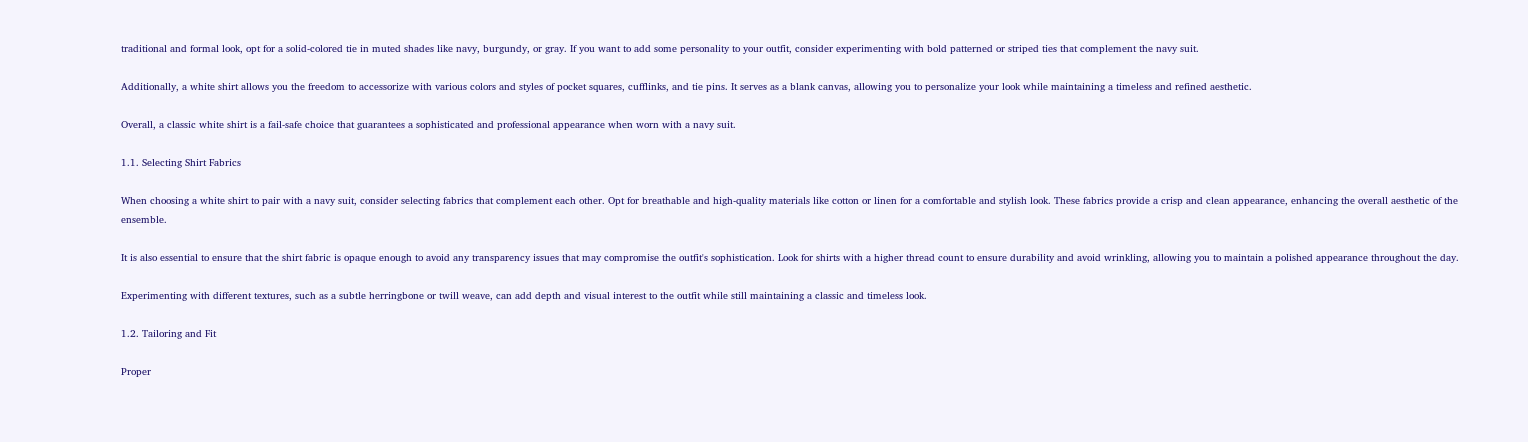traditional and formal look, opt for a solid-colored tie in muted shades like navy, burgundy, or gray. If you want to add some personality to your outfit, consider experimenting with bold patterned or striped ties that complement the navy suit.

Additionally, a white shirt allows you the freedom to accessorize with various colors and styles of pocket squares, cufflinks, and tie pins. It serves as a blank canvas, allowing you to personalize your look while maintaining a timeless and refined aesthetic.

Overall, a classic white shirt is a fail-safe choice that guarantees a sophisticated and professional appearance when worn with a navy suit.

1.1. Selecting Shirt Fabrics

When choosing a white shirt to pair with a navy suit, consider selecting fabrics that complement each other. Opt for breathable and high-quality materials like cotton or linen for a comfortable and stylish look. These fabrics provide a crisp and clean appearance, enhancing the overall aesthetic of the ensemble.

It is also essential to ensure that the shirt fabric is opaque enough to avoid any transparency issues that may compromise the outfit's sophistication. Look for shirts with a higher thread count to ensure durability and avoid wrinkling, allowing you to maintain a polished appearance throughout the day.

Experimenting with different textures, such as a subtle herringbone or twill weave, can add depth and visual interest to the outfit while still maintaining a classic and timeless look.

1.2. Tailoring and Fit

Proper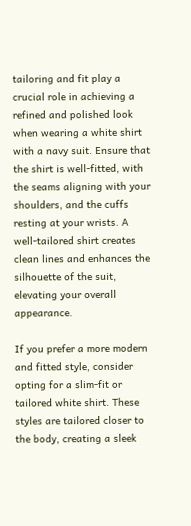tailoring and fit play a crucial role in achieving a refined and polished look when wearing a white shirt with a navy suit. Ensure that the shirt is well-fitted, with the seams aligning with your shoulders, and the cuffs resting at your wrists. A well-tailored shirt creates clean lines and enhances the silhouette of the suit, elevating your overall appearance.

If you prefer a more modern and fitted style, consider opting for a slim-fit or tailored white shirt. These styles are tailored closer to the body, creating a sleek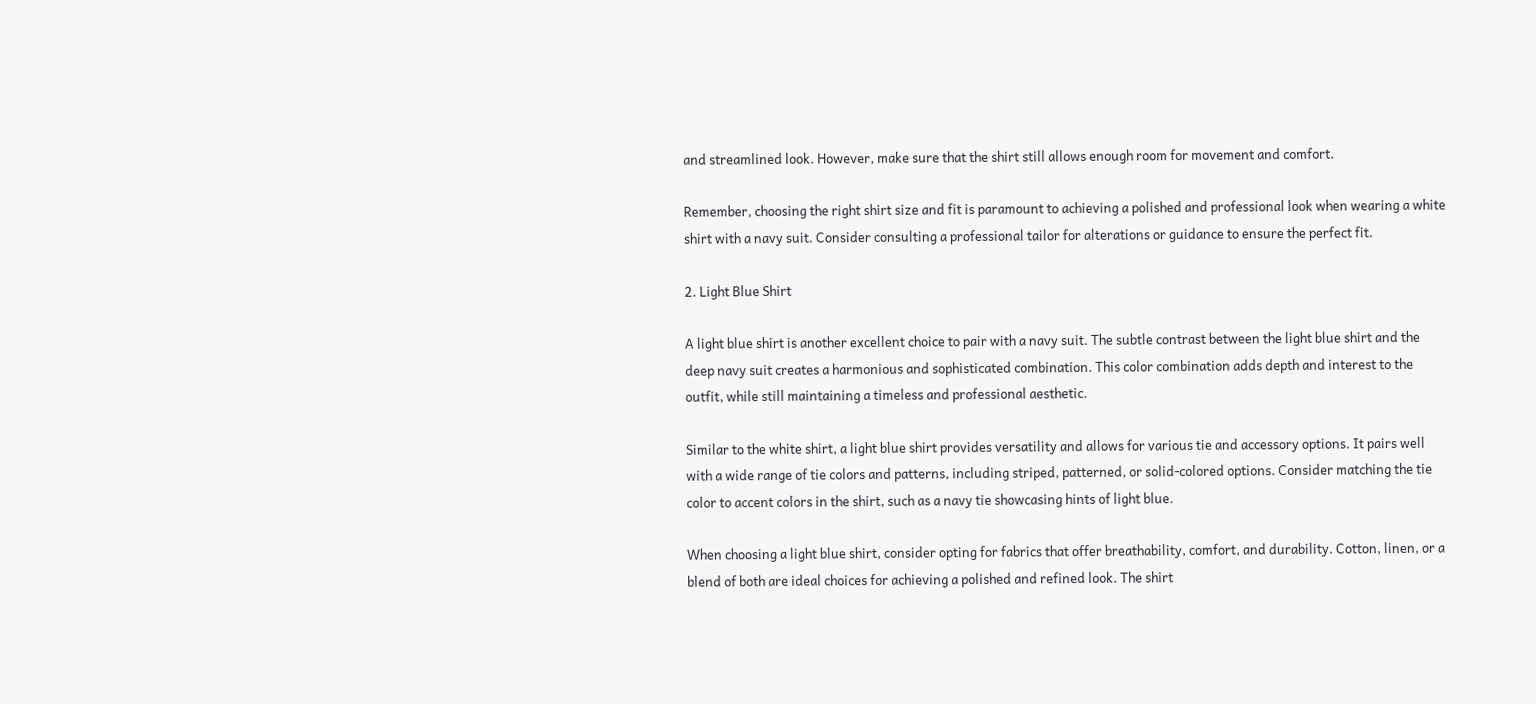and streamlined look. However, make sure that the shirt still allows enough room for movement and comfort.

Remember, choosing the right shirt size and fit is paramount to achieving a polished and professional look when wearing a white shirt with a navy suit. Consider consulting a professional tailor for alterations or guidance to ensure the perfect fit.

2. Light Blue Shirt

A light blue shirt is another excellent choice to pair with a navy suit. The subtle contrast between the light blue shirt and the deep navy suit creates a harmonious and sophisticated combination. This color combination adds depth and interest to the outfit, while still maintaining a timeless and professional aesthetic.

Similar to the white shirt, a light blue shirt provides versatility and allows for various tie and accessory options. It pairs well with a wide range of tie colors and patterns, including striped, patterned, or solid-colored options. Consider matching the tie color to accent colors in the shirt, such as a navy tie showcasing hints of light blue.

When choosing a light blue shirt, consider opting for fabrics that offer breathability, comfort, and durability. Cotton, linen, or a blend of both are ideal choices for achieving a polished and refined look. The shirt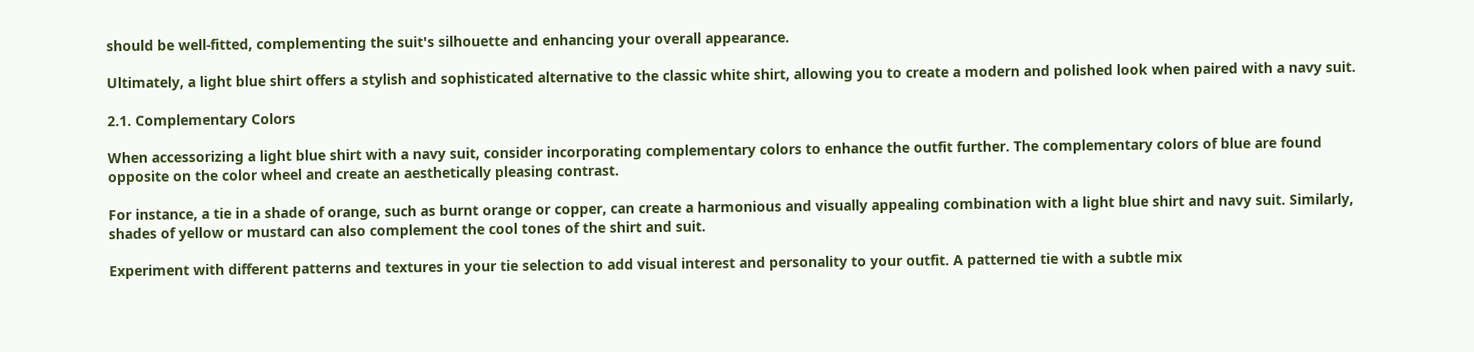should be well-fitted, complementing the suit's silhouette and enhancing your overall appearance.

Ultimately, a light blue shirt offers a stylish and sophisticated alternative to the classic white shirt, allowing you to create a modern and polished look when paired with a navy suit.

2.1. Complementary Colors

When accessorizing a light blue shirt with a navy suit, consider incorporating complementary colors to enhance the outfit further. The complementary colors of blue are found opposite on the color wheel and create an aesthetically pleasing contrast.

For instance, a tie in a shade of orange, such as burnt orange or copper, can create a harmonious and visually appealing combination with a light blue shirt and navy suit. Similarly, shades of yellow or mustard can also complement the cool tones of the shirt and suit.

Experiment with different patterns and textures in your tie selection to add visual interest and personality to your outfit. A patterned tie with a subtle mix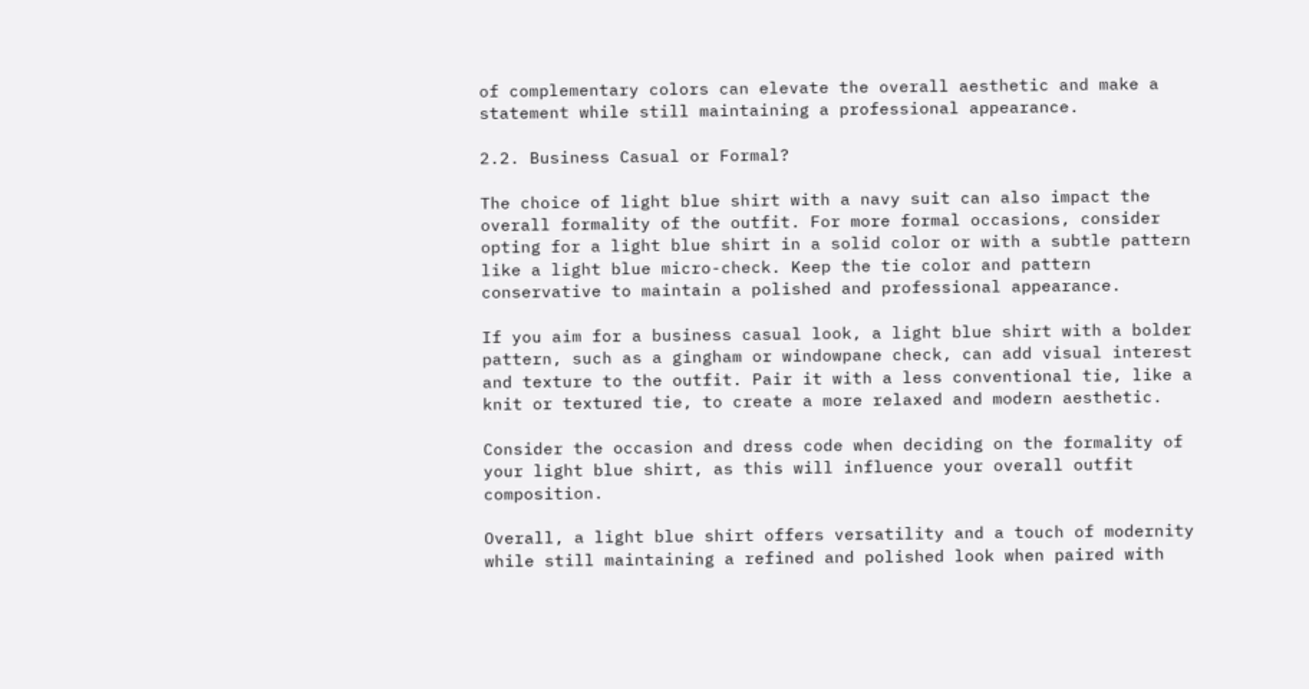of complementary colors can elevate the overall aesthetic and make a statement while still maintaining a professional appearance.

2.2. Business Casual or Formal?

The choice of light blue shirt with a navy suit can also impact the overall formality of the outfit. For more formal occasions, consider opting for a light blue shirt in a solid color or with a subtle pattern like a light blue micro-check. Keep the tie color and pattern conservative to maintain a polished and professional appearance.

If you aim for a business casual look, a light blue shirt with a bolder pattern, such as a gingham or windowpane check, can add visual interest and texture to the outfit. Pair it with a less conventional tie, like a knit or textured tie, to create a more relaxed and modern aesthetic.

Consider the occasion and dress code when deciding on the formality of your light blue shirt, as this will influence your overall outfit composition.

Overall, a light blue shirt offers versatility and a touch of modernity while still maintaining a refined and polished look when paired with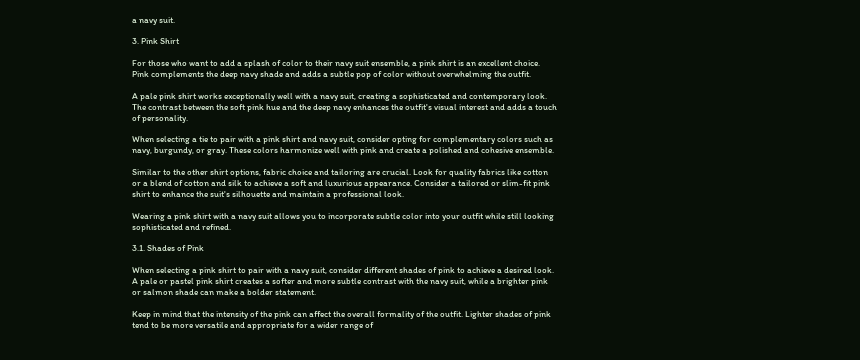a navy suit.

3. Pink Shirt

For those who want to add a splash of color to their navy suit ensemble, a pink shirt is an excellent choice. Pink complements the deep navy shade and adds a subtle pop of color without overwhelming the outfit.

A pale pink shirt works exceptionally well with a navy suit, creating a sophisticated and contemporary look. The contrast between the soft pink hue and the deep navy enhances the outfit's visual interest and adds a touch of personality.

When selecting a tie to pair with a pink shirt and navy suit, consider opting for complementary colors such as navy, burgundy, or gray. These colors harmonize well with pink and create a polished and cohesive ensemble.

Similar to the other shirt options, fabric choice and tailoring are crucial. Look for quality fabrics like cotton or a blend of cotton and silk to achieve a soft and luxurious appearance. Consider a tailored or slim-fit pink shirt to enhance the suit's silhouette and maintain a professional look.

Wearing a pink shirt with a navy suit allows you to incorporate subtle color into your outfit while still looking sophisticated and refined.

3.1. Shades of Pink

When selecting a pink shirt to pair with a navy suit, consider different shades of pink to achieve a desired look. A pale or pastel pink shirt creates a softer and more subtle contrast with the navy suit, while a brighter pink or salmon shade can make a bolder statement.

Keep in mind that the intensity of the pink can affect the overall formality of the outfit. Lighter shades of pink tend to be more versatile and appropriate for a wider range of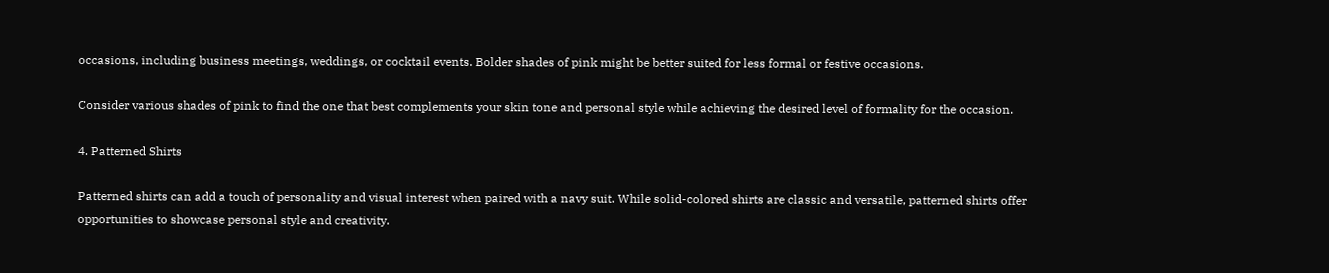occasions, including business meetings, weddings, or cocktail events. Bolder shades of pink might be better suited for less formal or festive occasions.

Consider various shades of pink to find the one that best complements your skin tone and personal style while achieving the desired level of formality for the occasion.

4. Patterned Shirts

Patterned shirts can add a touch of personality and visual interest when paired with a navy suit. While solid-colored shirts are classic and versatile, patterned shirts offer opportunities to showcase personal style and creativity.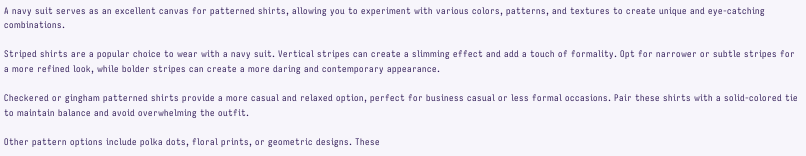A navy suit serves as an excellent canvas for patterned shirts, allowing you to experiment with various colors, patterns, and textures to create unique and eye-catching combinations.

Striped shirts are a popular choice to wear with a navy suit. Vertical stripes can create a slimming effect and add a touch of formality. Opt for narrower or subtle stripes for a more refined look, while bolder stripes can create a more daring and contemporary appearance.

Checkered or gingham patterned shirts provide a more casual and relaxed option, perfect for business casual or less formal occasions. Pair these shirts with a solid-colored tie to maintain balance and avoid overwhelming the outfit.

Other pattern options include polka dots, floral prints, or geometric designs. These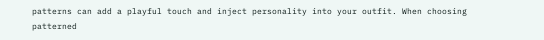patterns can add a playful touch and inject personality into your outfit. When choosing patterned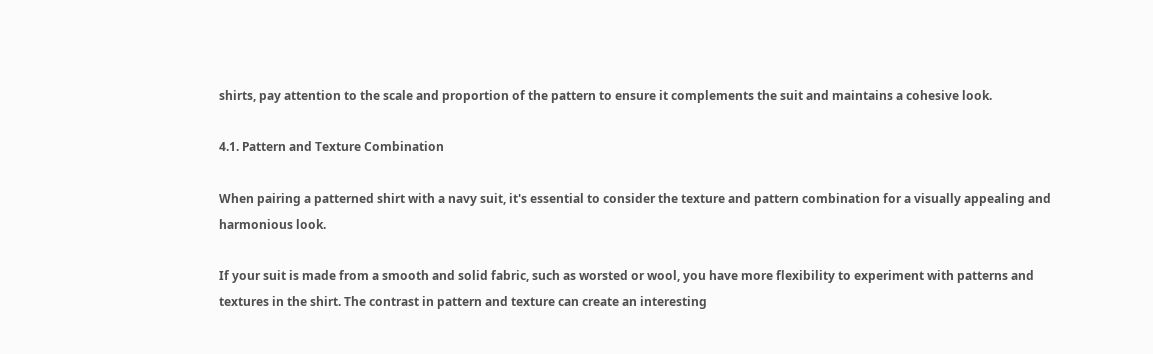shirts, pay attention to the scale and proportion of the pattern to ensure it complements the suit and maintains a cohesive look.

4.1. Pattern and Texture Combination

When pairing a patterned shirt with a navy suit, it's essential to consider the texture and pattern combination for a visually appealing and harmonious look.

If your suit is made from a smooth and solid fabric, such as worsted or wool, you have more flexibility to experiment with patterns and textures in the shirt. The contrast in pattern and texture can create an interesting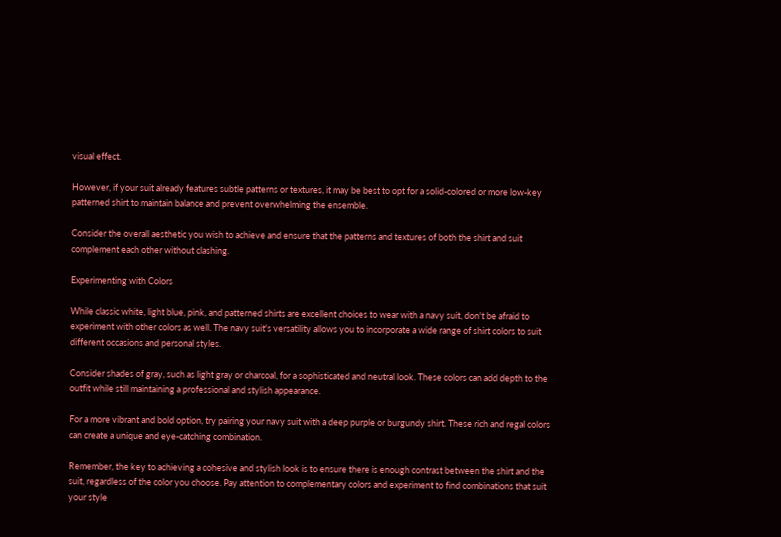visual effect.

However, if your suit already features subtle patterns or textures, it may be best to opt for a solid-colored or more low-key patterned shirt to maintain balance and prevent overwhelming the ensemble.

Consider the overall aesthetic you wish to achieve and ensure that the patterns and textures of both the shirt and suit complement each other without clashing.

Experimenting with Colors

While classic white, light blue, pink, and patterned shirts are excellent choices to wear with a navy suit, don't be afraid to experiment with other colors as well. The navy suit's versatility allows you to incorporate a wide range of shirt colors to suit different occasions and personal styles.

Consider shades of gray, such as light gray or charcoal, for a sophisticated and neutral look. These colors can add depth to the outfit while still maintaining a professional and stylish appearance.

For a more vibrant and bold option, try pairing your navy suit with a deep purple or burgundy shirt. These rich and regal colors can create a unique and eye-catching combination.

Remember, the key to achieving a cohesive and stylish look is to ensure there is enough contrast between the shirt and the suit, regardless of the color you choose. Pay attention to complementary colors and experiment to find combinations that suit your style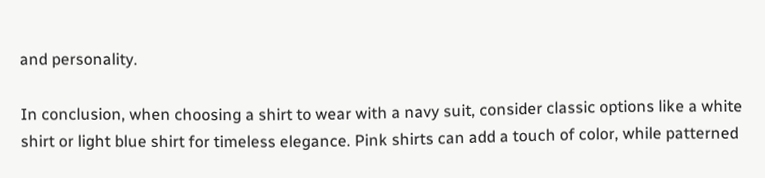and personality.

In conclusion, when choosing a shirt to wear with a navy suit, consider classic options like a white shirt or light blue shirt for timeless elegance. Pink shirts can add a touch of color, while patterned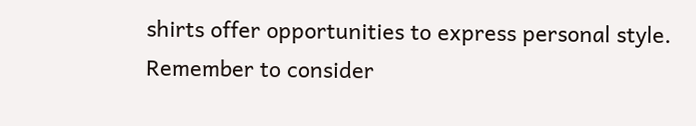shirts offer opportunities to express personal style. Remember to consider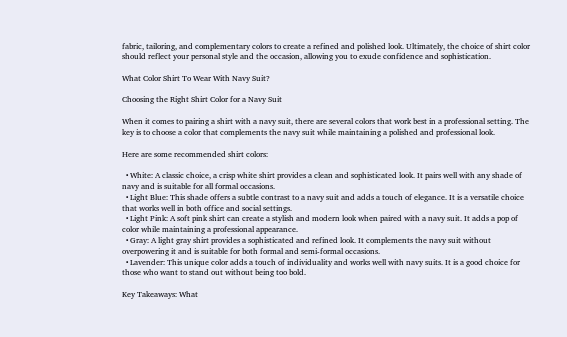fabric, tailoring, and complementary colors to create a refined and polished look. Ultimately, the choice of shirt color should reflect your personal style and the occasion, allowing you to exude confidence and sophistication.

What Color Shirt To Wear With Navy Suit?

Choosing the Right Shirt Color for a Navy Suit

When it comes to pairing a shirt with a navy suit, there are several colors that work best in a professional setting. The key is to choose a color that complements the navy suit while maintaining a polished and professional look.

Here are some recommended shirt colors:

  • White: A classic choice, a crisp white shirt provides a clean and sophisticated look. It pairs well with any shade of navy and is suitable for all formal occasions.
  • Light Blue: This shade offers a subtle contrast to a navy suit and adds a touch of elegance. It is a versatile choice that works well in both office and social settings.
  • Light Pink: A soft pink shirt can create a stylish and modern look when paired with a navy suit. It adds a pop of color while maintaining a professional appearance.
  • Gray: A light gray shirt provides a sophisticated and refined look. It complements the navy suit without overpowering it and is suitable for both formal and semi-formal occasions.
  • Lavender: This unique color adds a touch of individuality and works well with navy suits. It is a good choice for those who want to stand out without being too bold.

Key Takeaways: What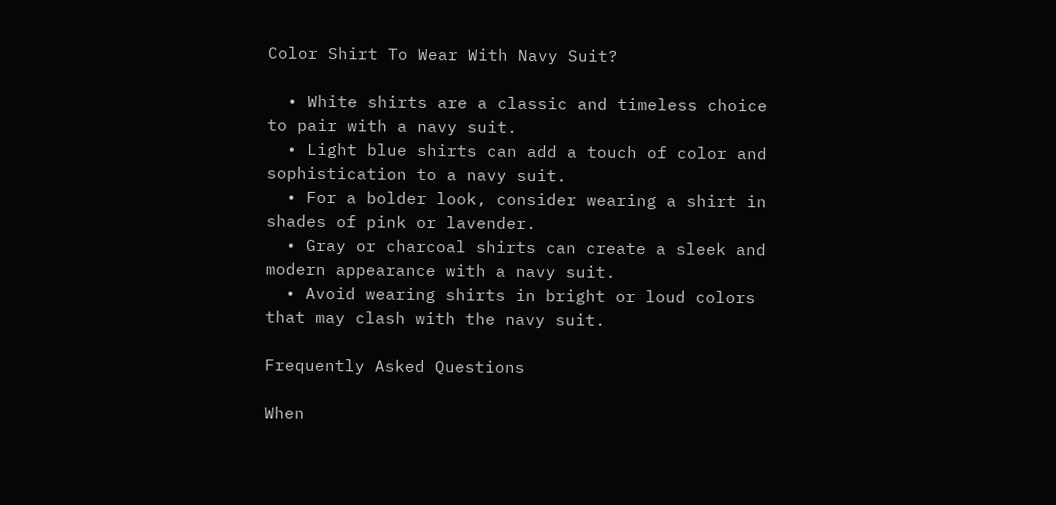Color Shirt To Wear With Navy Suit?

  • White shirts are a classic and timeless choice to pair with a navy suit.
  • Light blue shirts can add a touch of color and sophistication to a navy suit.
  • For a bolder look, consider wearing a shirt in shades of pink or lavender.
  • Gray or charcoal shirts can create a sleek and modern appearance with a navy suit.
  • Avoid wearing shirts in bright or loud colors that may clash with the navy suit.

Frequently Asked Questions

When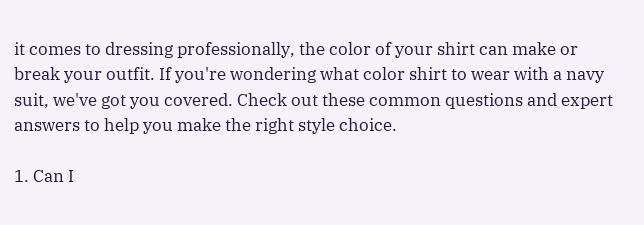it comes to dressing professionally, the color of your shirt can make or break your outfit. If you're wondering what color shirt to wear with a navy suit, we've got you covered. Check out these common questions and expert answers to help you make the right style choice.

1. Can I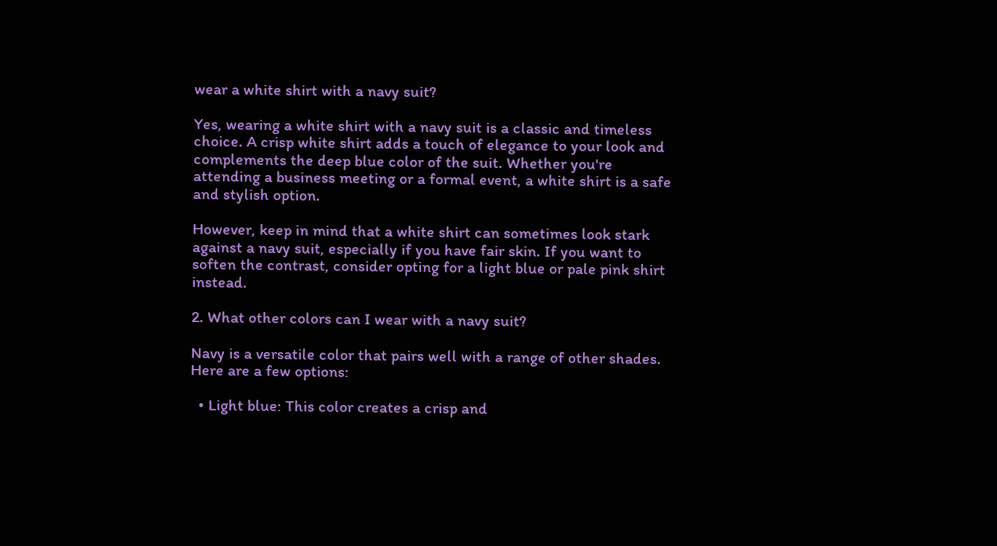wear a white shirt with a navy suit?

Yes, wearing a white shirt with a navy suit is a classic and timeless choice. A crisp white shirt adds a touch of elegance to your look and complements the deep blue color of the suit. Whether you're attending a business meeting or a formal event, a white shirt is a safe and stylish option.

However, keep in mind that a white shirt can sometimes look stark against a navy suit, especially if you have fair skin. If you want to soften the contrast, consider opting for a light blue or pale pink shirt instead.

2. What other colors can I wear with a navy suit?

Navy is a versatile color that pairs well with a range of other shades. Here are a few options:

  • Light blue: This color creates a crisp and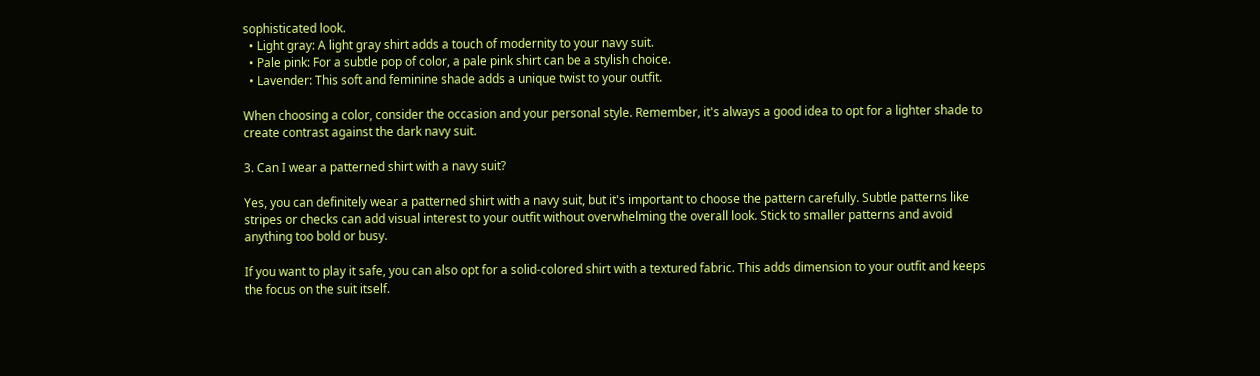sophisticated look.
  • Light gray: A light gray shirt adds a touch of modernity to your navy suit.
  • Pale pink: For a subtle pop of color, a pale pink shirt can be a stylish choice.
  • Lavender: This soft and feminine shade adds a unique twist to your outfit.

When choosing a color, consider the occasion and your personal style. Remember, it's always a good idea to opt for a lighter shade to create contrast against the dark navy suit.

3. Can I wear a patterned shirt with a navy suit?

Yes, you can definitely wear a patterned shirt with a navy suit, but it's important to choose the pattern carefully. Subtle patterns like stripes or checks can add visual interest to your outfit without overwhelming the overall look. Stick to smaller patterns and avoid anything too bold or busy.

If you want to play it safe, you can also opt for a solid-colored shirt with a textured fabric. This adds dimension to your outfit and keeps the focus on the suit itself.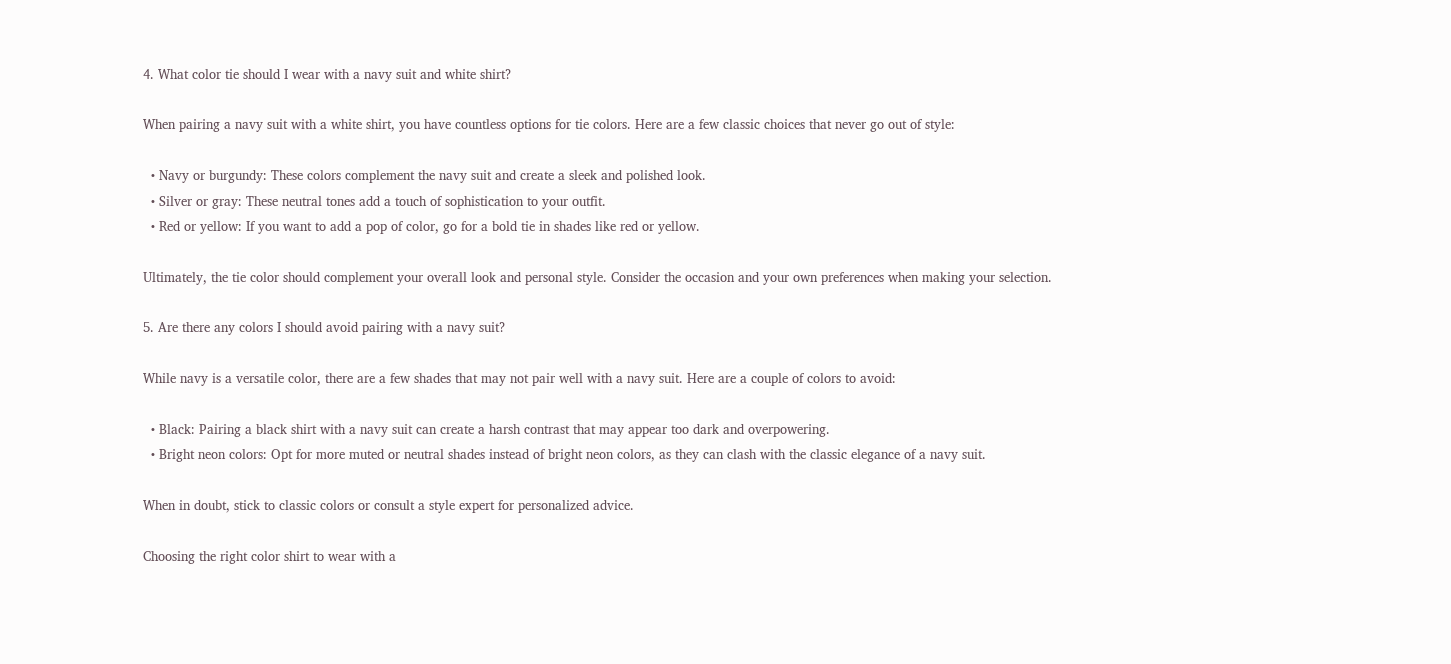4. What color tie should I wear with a navy suit and white shirt?

When pairing a navy suit with a white shirt, you have countless options for tie colors. Here are a few classic choices that never go out of style:

  • Navy or burgundy: These colors complement the navy suit and create a sleek and polished look.
  • Silver or gray: These neutral tones add a touch of sophistication to your outfit.
  • Red or yellow: If you want to add a pop of color, go for a bold tie in shades like red or yellow.

Ultimately, the tie color should complement your overall look and personal style. Consider the occasion and your own preferences when making your selection.

5. Are there any colors I should avoid pairing with a navy suit?

While navy is a versatile color, there are a few shades that may not pair well with a navy suit. Here are a couple of colors to avoid:

  • Black: Pairing a black shirt with a navy suit can create a harsh contrast that may appear too dark and overpowering.
  • Bright neon colors: Opt for more muted or neutral shades instead of bright neon colors, as they can clash with the classic elegance of a navy suit.

When in doubt, stick to classic colors or consult a style expert for personalized advice.

Choosing the right color shirt to wear with a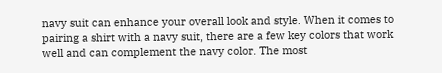navy suit can enhance your overall look and style. When it comes to pairing a shirt with a navy suit, there are a few key colors that work well and can complement the navy color. The most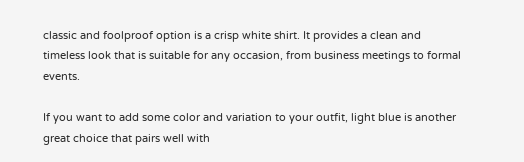classic and foolproof option is a crisp white shirt. It provides a clean and timeless look that is suitable for any occasion, from business meetings to formal events.

If you want to add some color and variation to your outfit, light blue is another great choice that pairs well with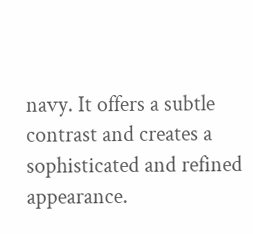navy. It offers a subtle contrast and creates a sophisticated and refined appearance.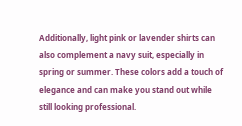Additionally, light pink or lavender shirts can also complement a navy suit, especially in spring or summer. These colors add a touch of elegance and can make you stand out while still looking professional.